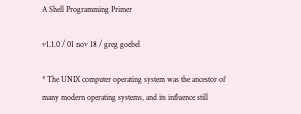A Shell Programming Primer

v1.1.0 / 01 nov 18 / greg goebel

* The UNIX computer operating system was the ancestor of many modern operating systems, and its influence still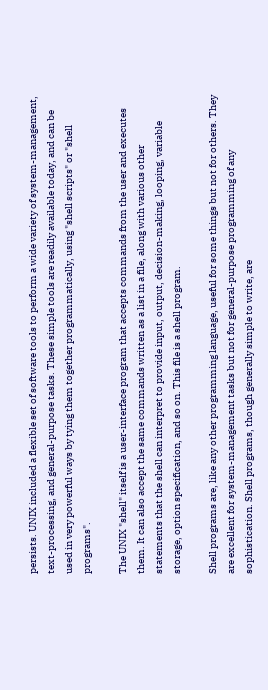persists. UNIX included a flexible set of software tools to perform a wide variety of system-management, text-processing, and general-purpose tasks. These simple tools are readily available today, and can be used in very powerful ways by tying them together programmatically, using "shell scripts" or "shell programs".

The UNIX "shell" itself is a user-interface program that accepts commands from the user and executes them. It can also accept the same commands written as a list in a file, along with various other statements that the shell can interpret to provide input, output, decision-making, looping, variable storage, option specification, and so on. This file is a shell program.

Shell programs are, like any other programming language, useful for some things but not for others. They are excellent for system-management tasks but not for general-purpose programming of any sophistication. Shell programs, though generally simple to write, are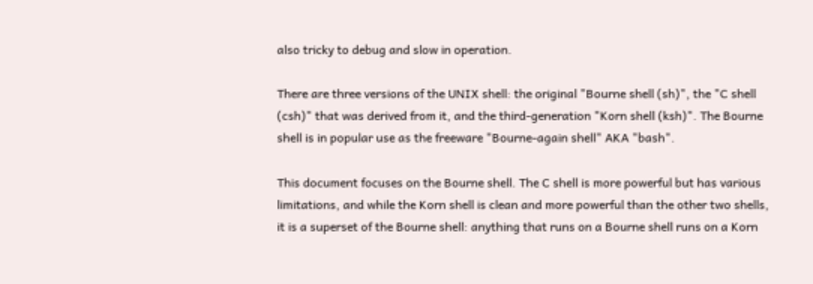also tricky to debug and slow in operation.

There are three versions of the UNIX shell: the original "Bourne shell (sh)", the "C shell (csh)" that was derived from it, and the third-generation "Korn shell (ksh)". The Bourne shell is in popular use as the freeware "Bourne-again shell" AKA "bash".

This document focuses on the Bourne shell. The C shell is more powerful but has various limitations, and while the Korn shell is clean and more powerful than the other two shells, it is a superset of the Bourne shell: anything that runs on a Bourne shell runs on a Korn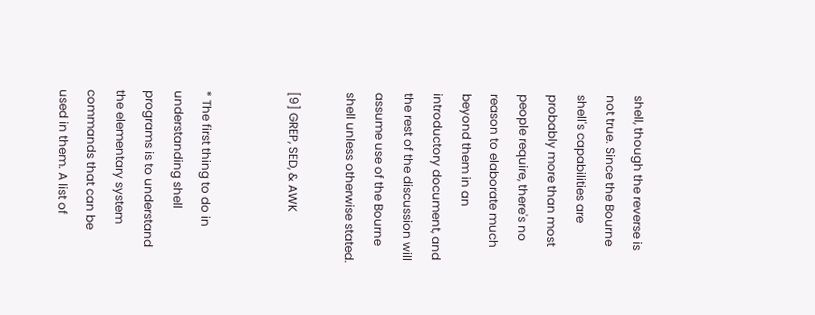shell, though the reverse is not true. Since the Bourne shell's capabilities are probably more than most people require, there's no reason to elaborate much beyond them in an introductory document, and the rest of the discussion will assume use of the Bourne shell unless otherwise stated.

[9] GREP, SED, & AWK


* The first thing to do in understanding shell programs is to understand the elementary system commands that can be used in them. A list of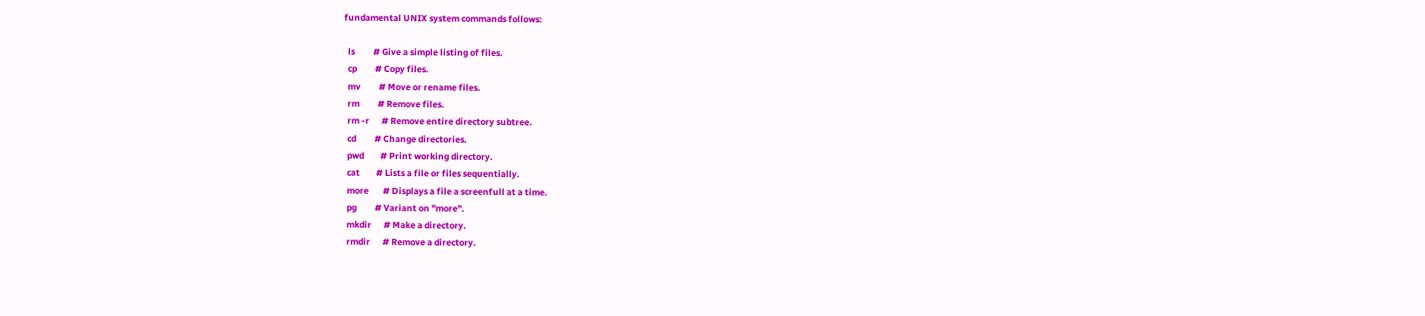fundamental UNIX system commands follows:

  ls         # Give a simple listing of files.
  cp         # Copy files.
  mv         # Move or rename files.
  rm         # Remove files.
  rm -r      # Remove entire directory subtree.
  cd         # Change directories.
  pwd        # Print working directory.
  cat        # Lists a file or files sequentially.
  more       # Displays a file a screenfull at a time.
  pg         # Variant on "more".
  mkdir      # Make a directory.
  rmdir      # Remove a directory.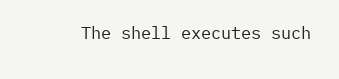The shell executes such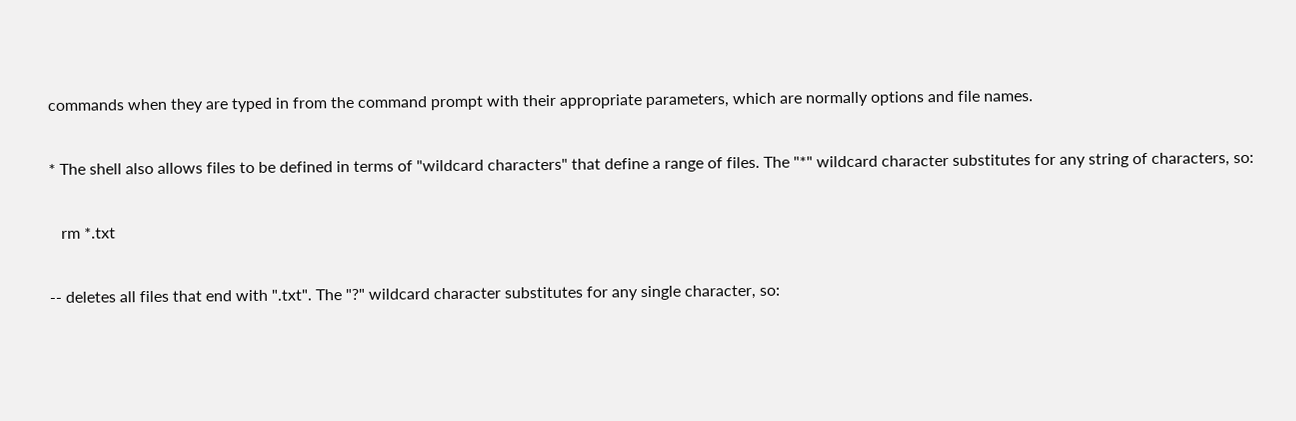commands when they are typed in from the command prompt with their appropriate parameters, which are normally options and file names.

* The shell also allows files to be defined in terms of "wildcard characters" that define a range of files. The "*" wildcard character substitutes for any string of characters, so:

   rm *.txt

-- deletes all files that end with ".txt". The "?" wildcard character substitutes for any single character, so: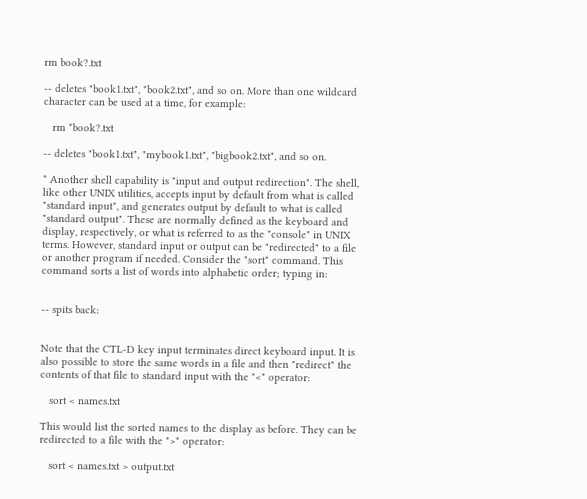rm book?.txt

-- deletes "book1.txt", "book2.txt", and so on. More than one wildcard character can be used at a time, for example:

   rm *book?.txt

-- deletes "book1.txt", "mybook1.txt", "bigbook2.txt", and so on.

* Another shell capability is "input and output redirection". The shell, like other UNIX utilities, accepts input by default from what is called "standard input", and generates output by default to what is called "standard output". These are normally defined as the keyboard and display, respectively, or what is referred to as the "console" in UNIX terms. However, standard input or output can be "redirected" to a file or another program if needed. Consider the "sort" command. This command sorts a list of words into alphabetic order; typing in:


-- spits back:


Note that the CTL-D key input terminates direct keyboard input. It is also possible to store the same words in a file and then "redirect" the contents of that file to standard input with the "<" operator:

   sort < names.txt

This would list the sorted names to the display as before. They can be redirected to a file with the ">" operator:

   sort < names.txt > output.txt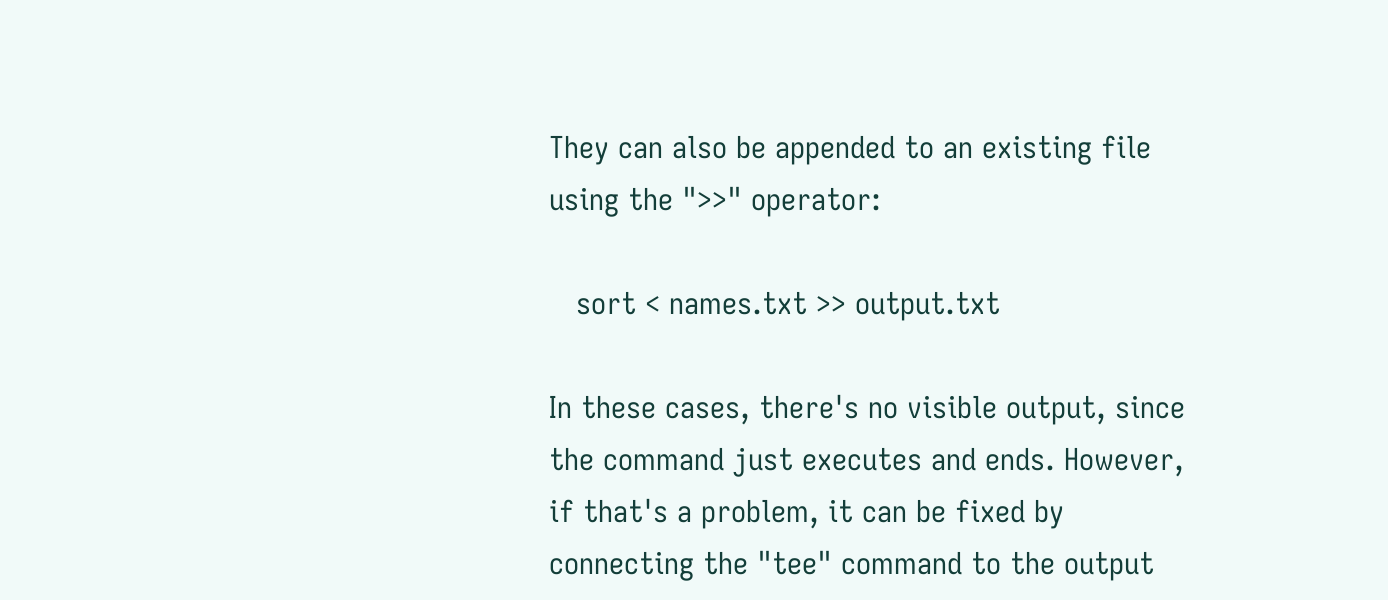They can also be appended to an existing file using the ">>" operator:

   sort < names.txt >> output.txt

In these cases, there's no visible output, since the command just executes and ends. However, if that's a problem, it can be fixed by connecting the "tee" command to the output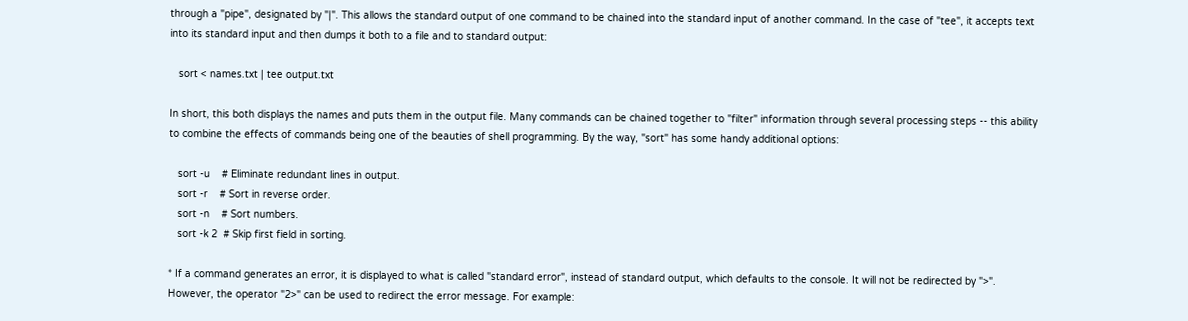through a "pipe", designated by "|". This allows the standard output of one command to be chained into the standard input of another command. In the case of "tee", it accepts text into its standard input and then dumps it both to a file and to standard output:

   sort < names.txt | tee output.txt

In short, this both displays the names and puts them in the output file. Many commands can be chained together to "filter" information through several processing steps -- this ability to combine the effects of commands being one of the beauties of shell programming. By the way, "sort" has some handy additional options:

   sort -u    # Eliminate redundant lines in output.
   sort -r    # Sort in reverse order.
   sort -n    # Sort numbers.
   sort -k 2  # Skip first field in sorting.

* If a command generates an error, it is displayed to what is called "standard error", instead of standard output, which defaults to the console. It will not be redirected by ">". However, the operator "2>" can be used to redirect the error message. For example: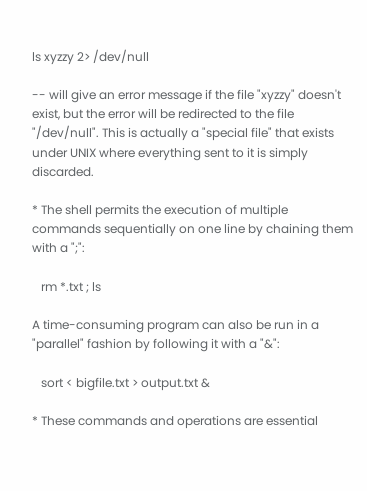ls xyzzy 2> /dev/null

-- will give an error message if the file "xyzzy" doesn't exist, but the error will be redirected to the file "/dev/null". This is actually a "special file" that exists under UNIX where everything sent to it is simply discarded.

* The shell permits the execution of multiple commands sequentially on one line by chaining them with a ";":

   rm *.txt ; ls

A time-consuming program can also be run in a "parallel" fashion by following it with a "&":

   sort < bigfile.txt > output.txt &

* These commands and operations are essential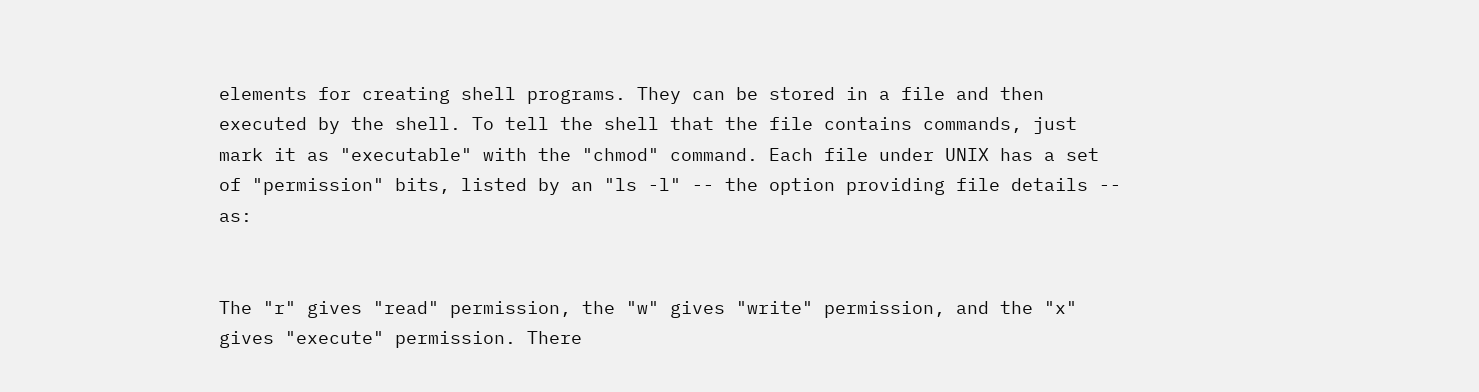elements for creating shell programs. They can be stored in a file and then executed by the shell. To tell the shell that the file contains commands, just mark it as "executable" with the "chmod" command. Each file under UNIX has a set of "permission" bits, listed by an "ls -l" -- the option providing file details -- as:


The "r" gives "read" permission, the "w" gives "write" permission, and the "x" gives "execute" permission. There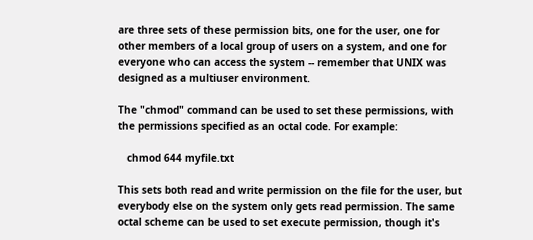are three sets of these permission bits, one for the user, one for other members of a local group of users on a system, and one for everyone who can access the system -- remember that UNIX was designed as a multiuser environment.

The "chmod" command can be used to set these permissions, with the permissions specified as an octal code. For example:

   chmod 644 myfile.txt

This sets both read and write permission on the file for the user, but everybody else on the system only gets read permission. The same octal scheme can be used to set execute permission, though it's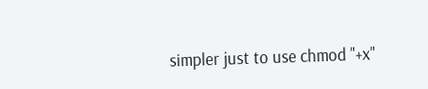simpler just to use chmod "+x"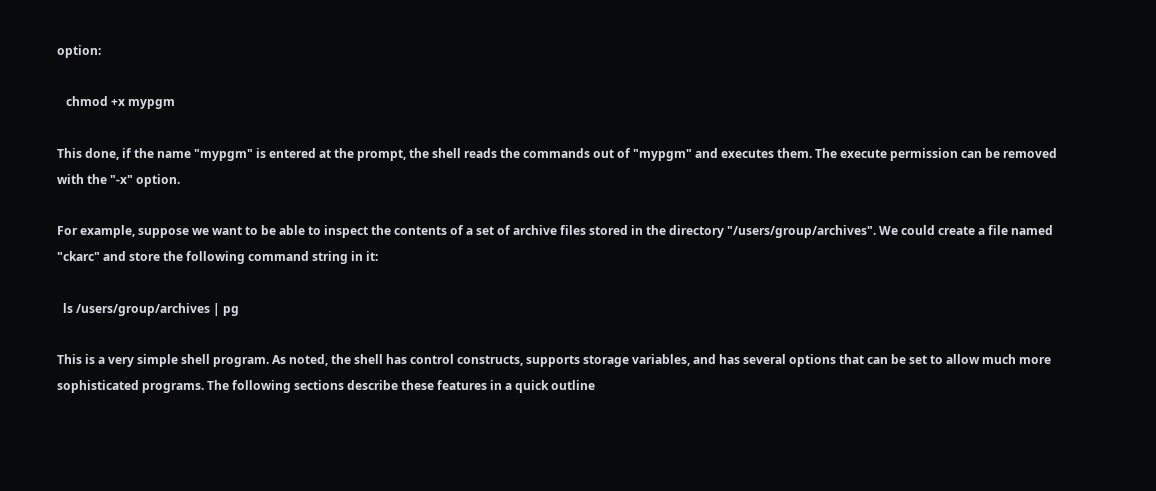option:

   chmod +x mypgm

This done, if the name "mypgm" is entered at the prompt, the shell reads the commands out of "mypgm" and executes them. The execute permission can be removed with the "-x" option.

For example, suppose we want to be able to inspect the contents of a set of archive files stored in the directory "/users/group/archives". We could create a file named "ckarc" and store the following command string in it:

  ls /users/group/archives | pg

This is a very simple shell program. As noted, the shell has control constructs, supports storage variables, and has several options that can be set to allow much more sophisticated programs. The following sections describe these features in a quick outline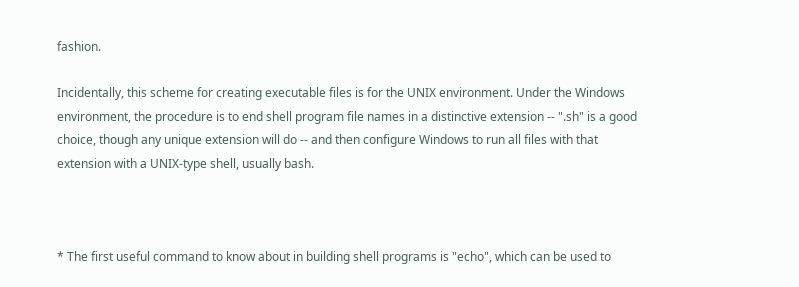fashion.

Incidentally, this scheme for creating executable files is for the UNIX environment. Under the Windows environment, the procedure is to end shell program file names in a distinctive extension -- ".sh" is a good choice, though any unique extension will do -- and then configure Windows to run all files with that extension with a UNIX-type shell, usually bash.



* The first useful command to know about in building shell programs is "echo", which can be used to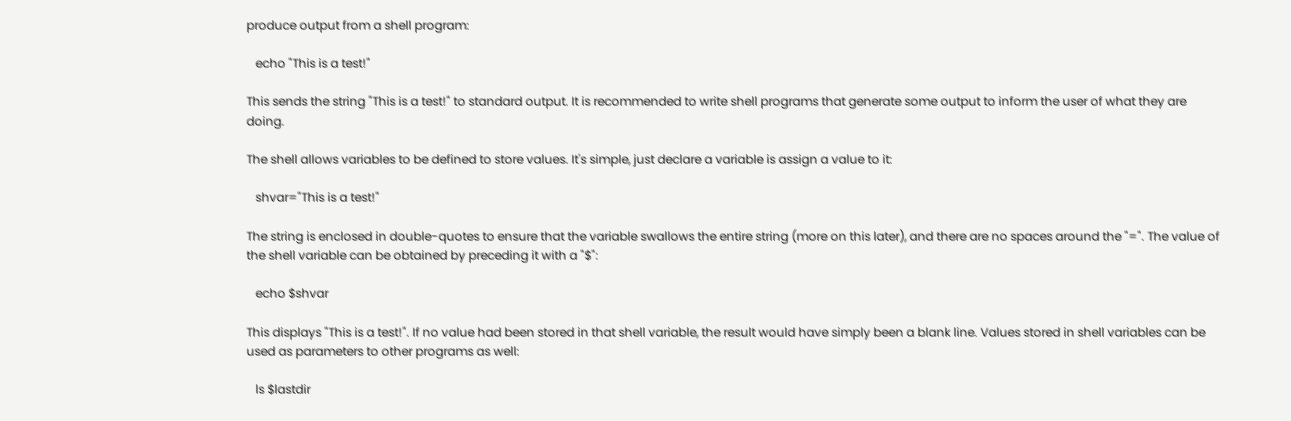produce output from a shell program:

   echo "This is a test!"

This sends the string "This is a test!" to standard output. It is recommended to write shell programs that generate some output to inform the user of what they are doing.

The shell allows variables to be defined to store values. It's simple, just declare a variable is assign a value to it:

   shvar="This is a test!"

The string is enclosed in double-quotes to ensure that the variable swallows the entire string (more on this later), and there are no spaces around the "=". The value of the shell variable can be obtained by preceding it with a "$":

   echo $shvar

This displays "This is a test!". If no value had been stored in that shell variable, the result would have simply been a blank line. Values stored in shell variables can be used as parameters to other programs as well:

   ls $lastdir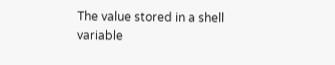The value stored in a shell variable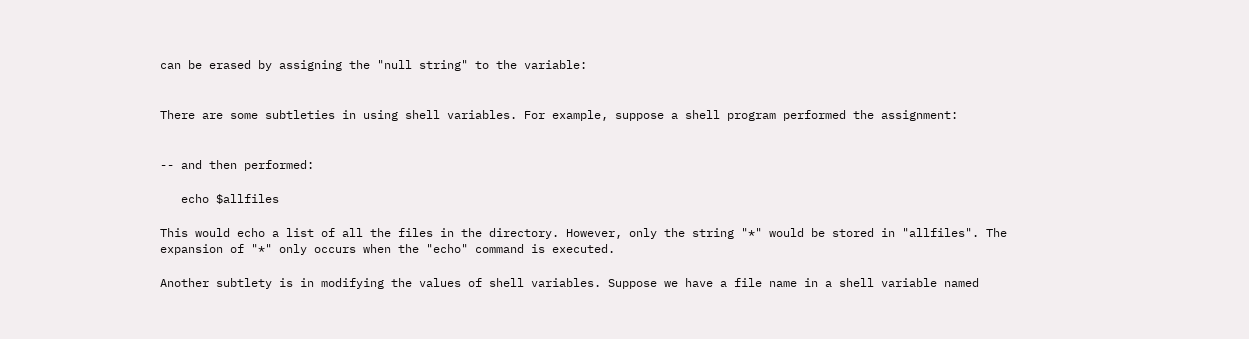can be erased by assigning the "null string" to the variable:


There are some subtleties in using shell variables. For example, suppose a shell program performed the assignment:


-- and then performed:

   echo $allfiles

This would echo a list of all the files in the directory. However, only the string "*" would be stored in "allfiles". The expansion of "*" only occurs when the "echo" command is executed.

Another subtlety is in modifying the values of shell variables. Suppose we have a file name in a shell variable named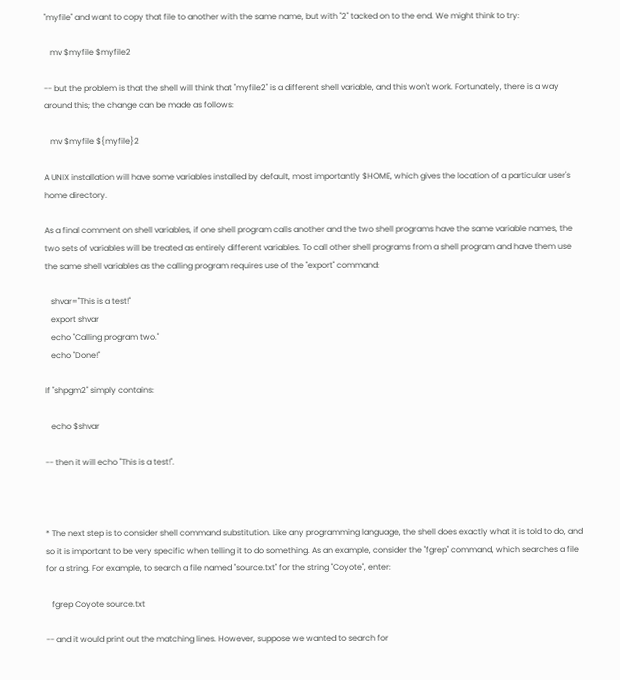"myfile" and want to copy that file to another with the same name, but with "2" tacked on to the end. We might think to try:

   mv $myfile $myfile2

-- but the problem is that the shell will think that "myfile2" is a different shell variable, and this won't work. Fortunately, there is a way around this; the change can be made as follows:

   mv $myfile ${myfile}2

A UNIX installation will have some variables installed by default, most importantly $HOME, which gives the location of a particular user's home directory.

As a final comment on shell variables, if one shell program calls another and the two shell programs have the same variable names, the two sets of variables will be treated as entirely different variables. To call other shell programs from a shell program and have them use the same shell variables as the calling program requires use of the "export" command:

   shvar="This is a test!"
   export shvar
   echo "Calling program two."
   echo "Done!"

If "shpgm2" simply contains:

   echo $shvar

-- then it will echo "This is a test!".



* The next step is to consider shell command substitution. Like any programming language, the shell does exactly what it is told to do, and so it is important to be very specific when telling it to do something. As an example, consider the "fgrep" command, which searches a file for a string. For example, to search a file named "source.txt" for the string "Coyote", enter:

   fgrep Coyote source.txt

-- and it would print out the matching lines. However, suppose we wanted to search for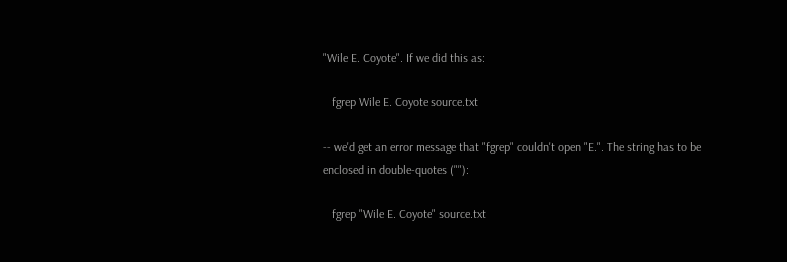"Wile E. Coyote". If we did this as:

   fgrep Wile E. Coyote source.txt

-- we'd get an error message that "fgrep" couldn't open "E.". The string has to be enclosed in double-quotes (""):

   fgrep "Wile E. Coyote" source.txt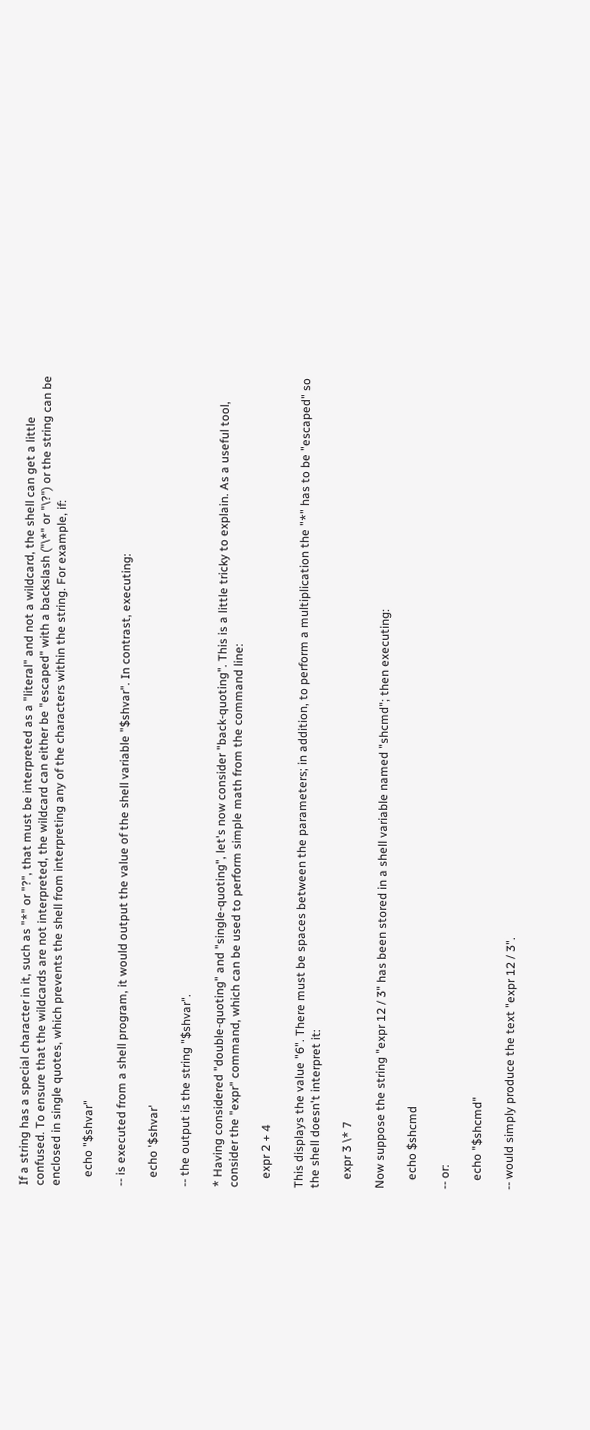If a string has a special character in it, such as "*" or "?", that must be interpreted as a "literal" and not a wildcard, the shell can get a little confused. To ensure that the wildcards are not interpreted, the wildcard can either be "escaped" with a backslash ("\*" or "\?") or the string can be enclosed in single quotes, which prevents the shell from interpreting any of the characters within the string. For example, if:

   echo "$shvar"

-- is executed from a shell program, it would output the value of the shell variable "$shvar". In contrast, executing:

   echo '$shvar'

-- the output is the string "$shvar".

* Having considered "double-quoting" and "single-quoting", let's now consider "back-quoting". This is a little tricky to explain. As a useful tool, consider the "expr" command, which can be used to perform simple math from the command line:

   expr 2 + 4

This displays the value "6". There must be spaces between the parameters; in addition, to perform a multiplication the "*" has to be "escaped" so the shell doesn't interpret it:

   expr 3 \* 7

Now suppose the string "expr 12 / 3" has been stored in a shell variable named "shcmd"; then executing:

   echo $shcmd

-- or:

   echo "$shcmd"

-- would simply produce the text "expr 12 / 3".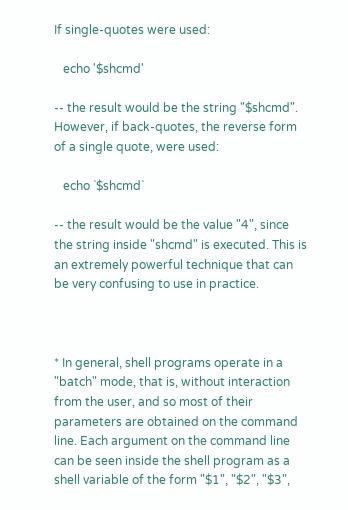If single-quotes were used:

   echo '$shcmd'

-- the result would be the string "$shcmd". However, if back-quotes, the reverse form of a single quote, were used:

   echo `$shcmd`

-- the result would be the value "4", since the string inside "shcmd" is executed. This is an extremely powerful technique that can be very confusing to use in practice.



* In general, shell programs operate in a "batch" mode, that is, without interaction from the user, and so most of their parameters are obtained on the command line. Each argument on the command line can be seen inside the shell program as a shell variable of the form "$1", "$2", "$3",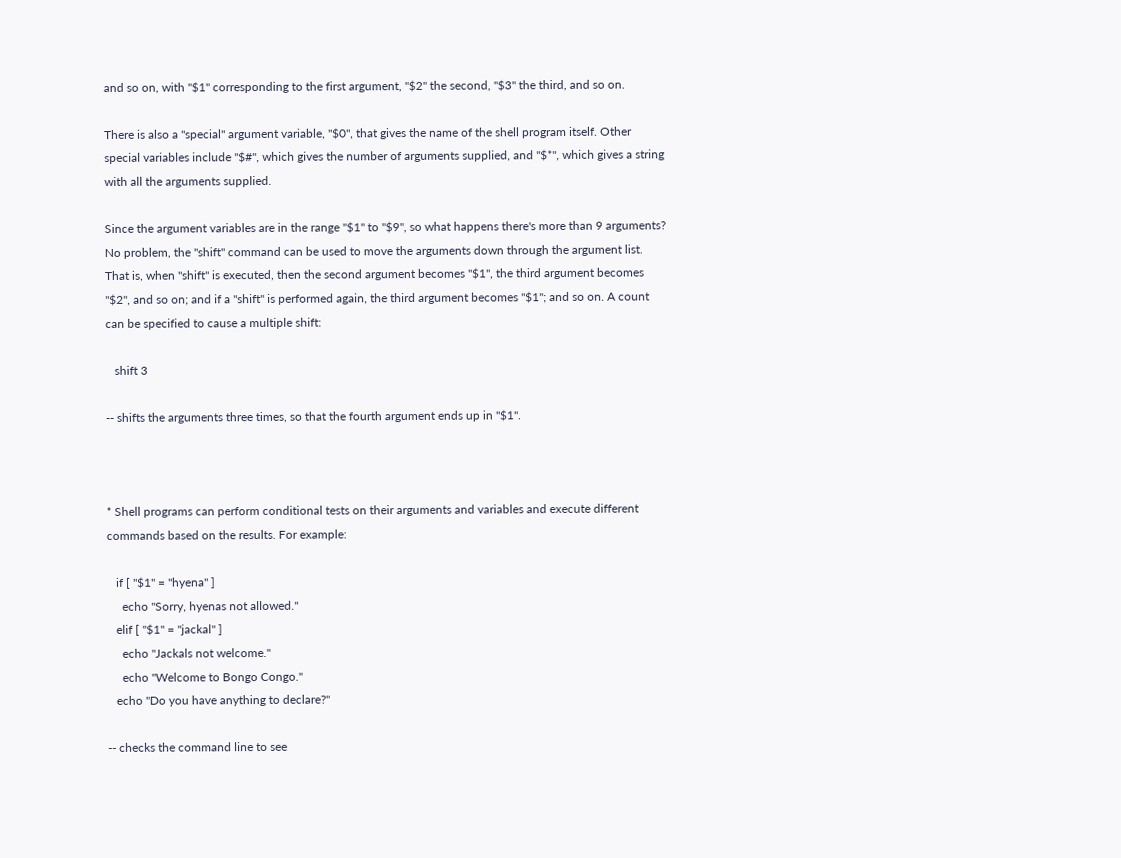and so on, with "$1" corresponding to the first argument, "$2" the second, "$3" the third, and so on.

There is also a "special" argument variable, "$0", that gives the name of the shell program itself. Other special variables include "$#", which gives the number of arguments supplied, and "$*", which gives a string with all the arguments supplied.

Since the argument variables are in the range "$1" to "$9", so what happens there's more than 9 arguments? No problem, the "shift" command can be used to move the arguments down through the argument list. That is, when "shift" is executed, then the second argument becomes "$1", the third argument becomes "$2", and so on; and if a "shift" is performed again, the third argument becomes "$1"; and so on. A count can be specified to cause a multiple shift:

   shift 3

-- shifts the arguments three times, so that the fourth argument ends up in "$1".



* Shell programs can perform conditional tests on their arguments and variables and execute different commands based on the results. For example:

   if [ "$1" = "hyena" ]
     echo "Sorry, hyenas not allowed."
   elif [ "$1" = "jackal" ]
     echo "Jackals not welcome."
     echo "Welcome to Bongo Congo."
   echo "Do you have anything to declare?"

-- checks the command line to see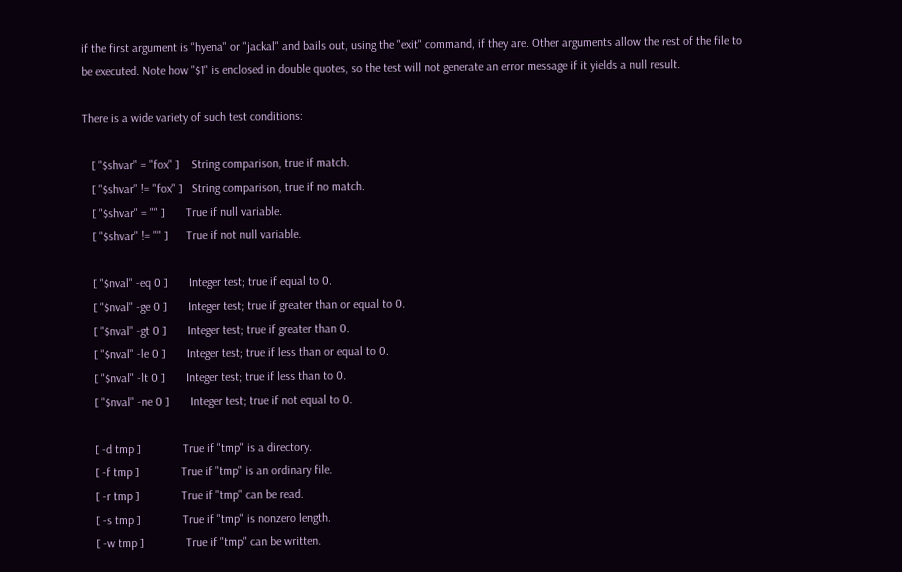if the first argument is "hyena" or "jackal" and bails out, using the "exit" command, if they are. Other arguments allow the rest of the file to be executed. Note how "$1" is enclosed in double quotes, so the test will not generate an error message if it yields a null result.

There is a wide variety of such test conditions:

   [ "$shvar" = "fox" ]    String comparison, true if match.
   [ "$shvar" != "fox" ]   String comparison, true if no match.
   [ "$shvar" = "" ]       True if null variable.
   [ "$shvar" != "" ]      True if not null variable.

   [ "$nval" -eq 0 ]       Integer test; true if equal to 0.
   [ "$nval" -ge 0 ]       Integer test; true if greater than or equal to 0.
   [ "$nval" -gt 0 ]       Integer test; true if greater than 0.
   [ "$nval" -le 0 ]       Integer test; true if less than or equal to 0.
   [ "$nval" -lt 0 ]       Integer test; true if less than to 0.
   [ "$nval" -ne 0 ]       Integer test; true if not equal to 0.

   [ -d tmp ]              True if "tmp" is a directory.
   [ -f tmp ]              True if "tmp" is an ordinary file.
   [ -r tmp ]              True if "tmp" can be read.
   [ -s tmp ]              True if "tmp" is nonzero length.
   [ -w tmp ]              True if "tmp" can be written.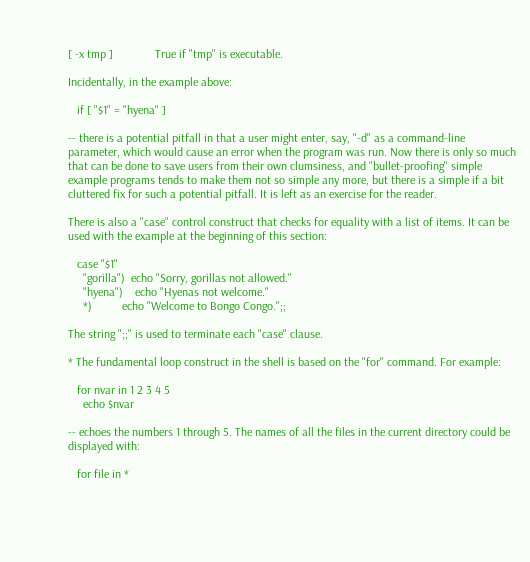[ -x tmp ]              True if "tmp" is executable.

Incidentally, in the example above:

   if [ "$1" = "hyena" ]

-- there is a potential pitfall in that a user might enter, say, "-d" as a command-line parameter, which would cause an error when the program was run. Now there is only so much that can be done to save users from their own clumsiness, and "bullet-proofing" simple example programs tends to make them not so simple any more, but there is a simple if a bit cluttered fix for such a potential pitfall. It is left as an exercise for the reader.

There is also a "case" control construct that checks for equality with a list of items. It can be used with the example at the beginning of this section:

   case "$1"
     "gorilla")  echo "Sorry, gorillas not allowed."
     "hyena")    echo "Hyenas not welcome."
     *)          echo "Welcome to Bongo Congo.";;

The string ";;" is used to terminate each "case" clause.

* The fundamental loop construct in the shell is based on the "for" command. For example:

   for nvar in 1 2 3 4 5
     echo $nvar

-- echoes the numbers 1 through 5. The names of all the files in the current directory could be displayed with:

   for file in *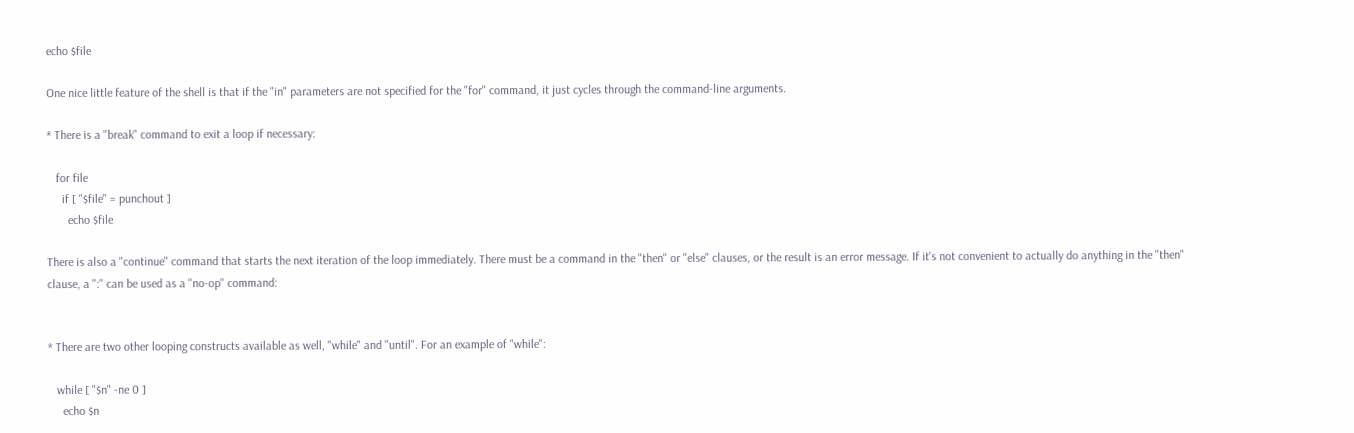echo $file

One nice little feature of the shell is that if the "in" parameters are not specified for the "for" command, it just cycles through the command-line arguments.

* There is a "break" command to exit a loop if necessary:

   for file
     if [ "$file" = punchout ]
       echo $file

There is also a "continue" command that starts the next iteration of the loop immediately. There must be a command in the "then" or "else" clauses, or the result is an error message. If it's not convenient to actually do anything in the "then" clause, a ":" can be used as a "no-op" command:


* There are two other looping constructs available as well, "while" and "until". For an example of "while":

   while [ "$n" -ne 0 ]
     echo $n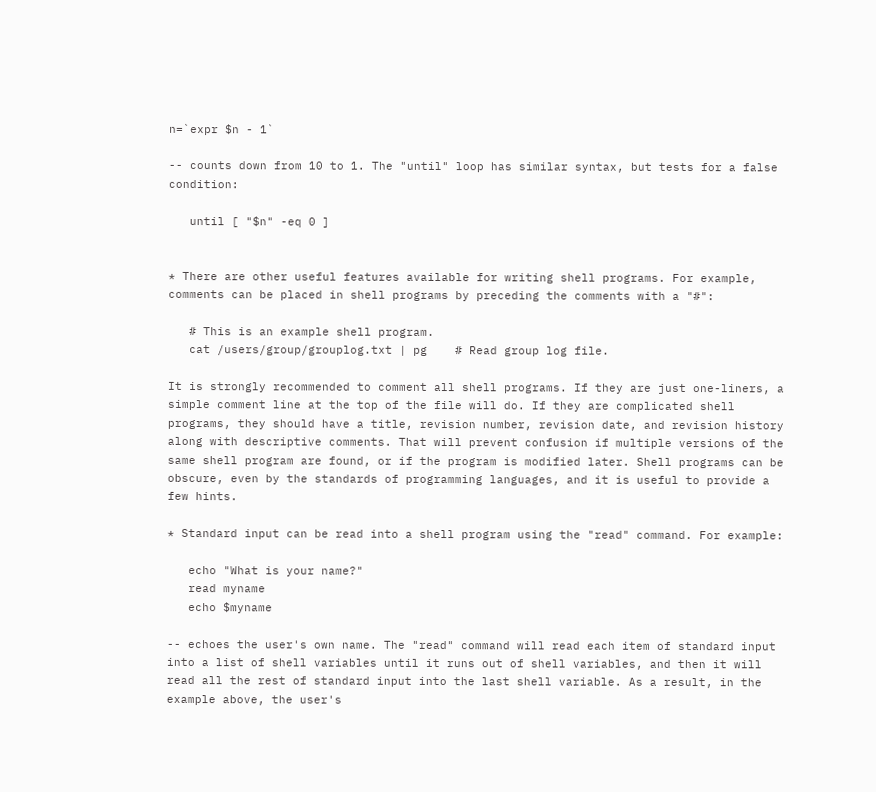n=`expr $n - 1`

-- counts down from 10 to 1. The "until" loop has similar syntax, but tests for a false condition:

   until [ "$n" -eq 0 ]


* There are other useful features available for writing shell programs. For example, comments can be placed in shell programs by preceding the comments with a "#":

   # This is an example shell program.
   cat /users/group/grouplog.txt | pg    # Read group log file.

It is strongly recommended to comment all shell programs. If they are just one-liners, a simple comment line at the top of the file will do. If they are complicated shell programs, they should have a title, revision number, revision date, and revision history along with descriptive comments. That will prevent confusion if multiple versions of the same shell program are found, or if the program is modified later. Shell programs can be obscure, even by the standards of programming languages, and it is useful to provide a few hints.

* Standard input can be read into a shell program using the "read" command. For example:

   echo "What is your name?"
   read myname
   echo $myname

-- echoes the user's own name. The "read" command will read each item of standard input into a list of shell variables until it runs out of shell variables, and then it will read all the rest of standard input into the last shell variable. As a result, in the example above, the user's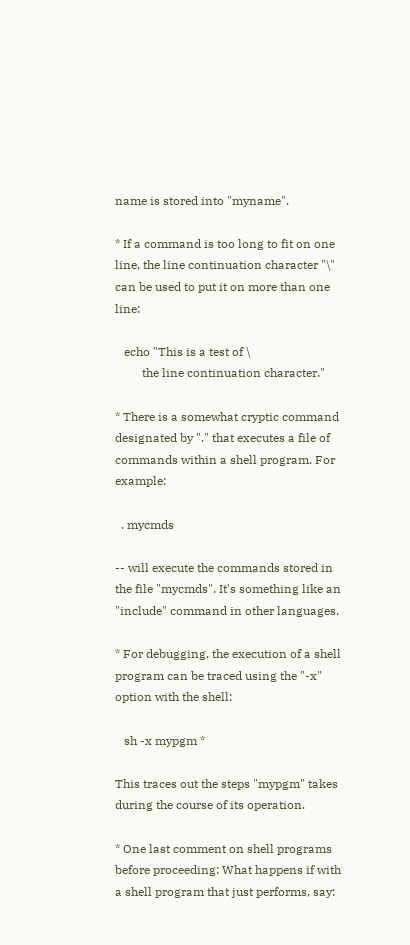name is stored into "myname".

* If a command is too long to fit on one line, the line continuation character "\" can be used to put it on more than one line:

   echo "This is a test of \
         the line continuation character."

* There is a somewhat cryptic command designated by "." that executes a file of commands within a shell program. For example:

  . mycmds

-- will execute the commands stored in the file "mycmds". It's something like an "include" command in other languages.

* For debugging, the execution of a shell program can be traced using the "-x" option with the shell:

   sh -x mypgm *

This traces out the steps "mypgm" takes during the course of its operation.

* One last comment on shell programs before proceeding: What happens if with a shell program that just performs, say: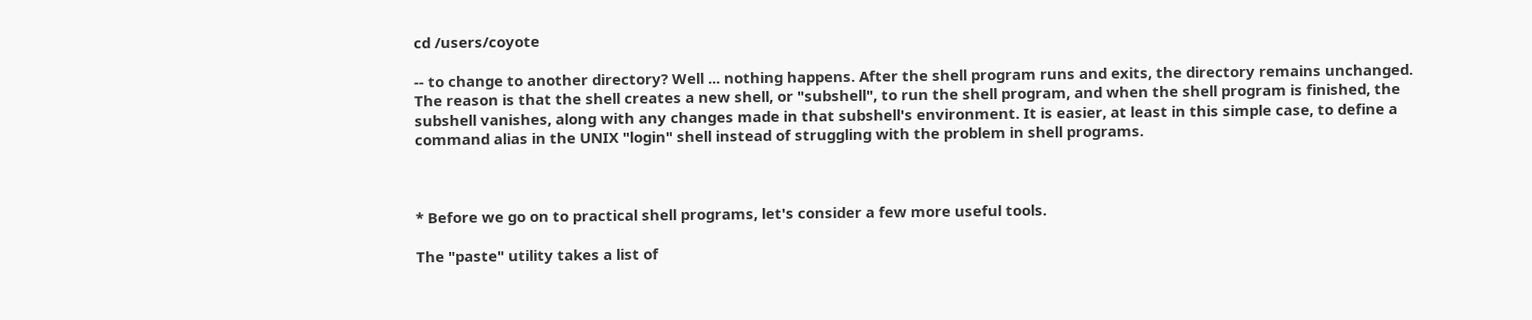cd /users/coyote

-- to change to another directory? Well ... nothing happens. After the shell program runs and exits, the directory remains unchanged. The reason is that the shell creates a new shell, or "subshell", to run the shell program, and when the shell program is finished, the subshell vanishes, along with any changes made in that subshell's environment. It is easier, at least in this simple case, to define a command alias in the UNIX "login" shell instead of struggling with the problem in shell programs.



* Before we go on to practical shell programs, let's consider a few more useful tools.

The "paste" utility takes a list of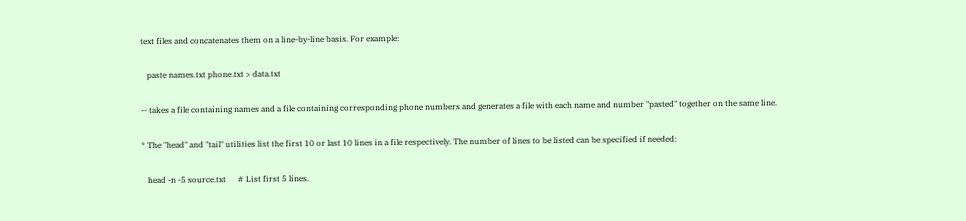text files and concatenates them on a line-by-line basis. For example:

   paste names.txt phone.txt > data.txt

-- takes a file containing names and a file containing corresponding phone numbers and generates a file with each name and number "pasted" together on the same line.

* The "head" and "tail" utilities list the first 10 or last 10 lines in a file respectively. The number of lines to be listed can be specified if needed:

   head -n -5 source.txt      # List first 5 lines.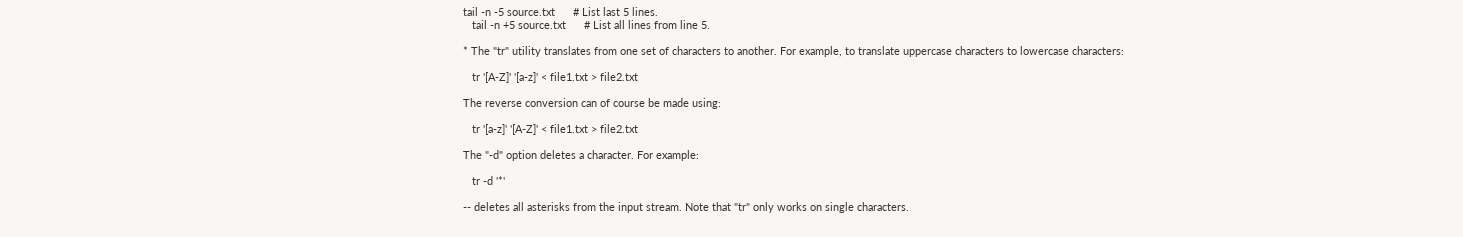tail -n -5 source.txt      # List last 5 lines.
   tail -n +5 source.txt      # List all lines from line 5.

* The "tr" utility translates from one set of characters to another. For example, to translate uppercase characters to lowercase characters:

   tr '[A-Z]' '[a-z]' < file1.txt > file2.txt

The reverse conversion can of course be made using:

   tr '[a-z]' '[A-Z]' < file1.txt > file2.txt

The "-d" option deletes a character. For example:

   tr -d '*'

-- deletes all asterisks from the input stream. Note that "tr" only works on single characters.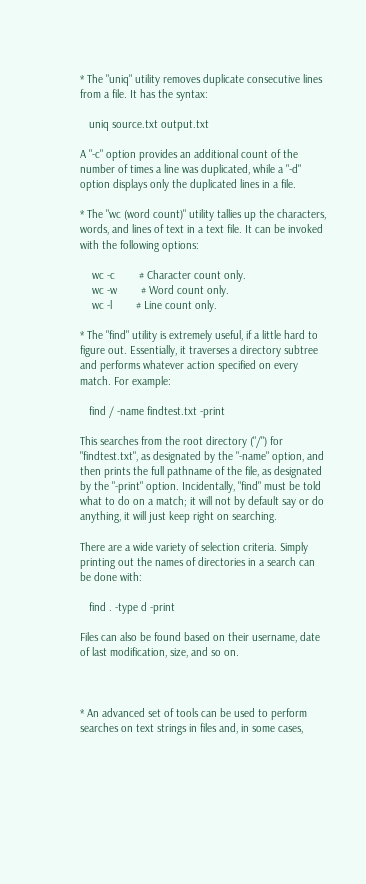* The "uniq" utility removes duplicate consecutive lines from a file. It has the syntax:

   uniq source.txt output.txt

A "-c" option provides an additional count of the number of times a line was duplicated, while a "-d" option displays only the duplicated lines in a file.

* The "wc (word count)" utility tallies up the characters, words, and lines of text in a text file. It can be invoked with the following options:

    wc -c        # Character count only.
    wc -w        # Word count only.
    wc -l        # Line count only.

* The "find" utility is extremely useful, if a little hard to figure out. Essentially, it traverses a directory subtree and performs whatever action specified on every match. For example:

   find / -name findtest.txt -print

This searches from the root directory ("/") for "findtest.txt", as designated by the "-name" option, and then prints the full pathname of the file, as designated by the "-print" option. Incidentally, "find" must be told what to do on a match; it will not by default say or do anything, it will just keep right on searching.

There are a wide variety of selection criteria. Simply printing out the names of directories in a search can be done with:

   find . -type d -print

Files can also be found based on their username, date of last modification, size, and so on.



* An advanced set of tools can be used to perform searches on text strings in files and, in some cases,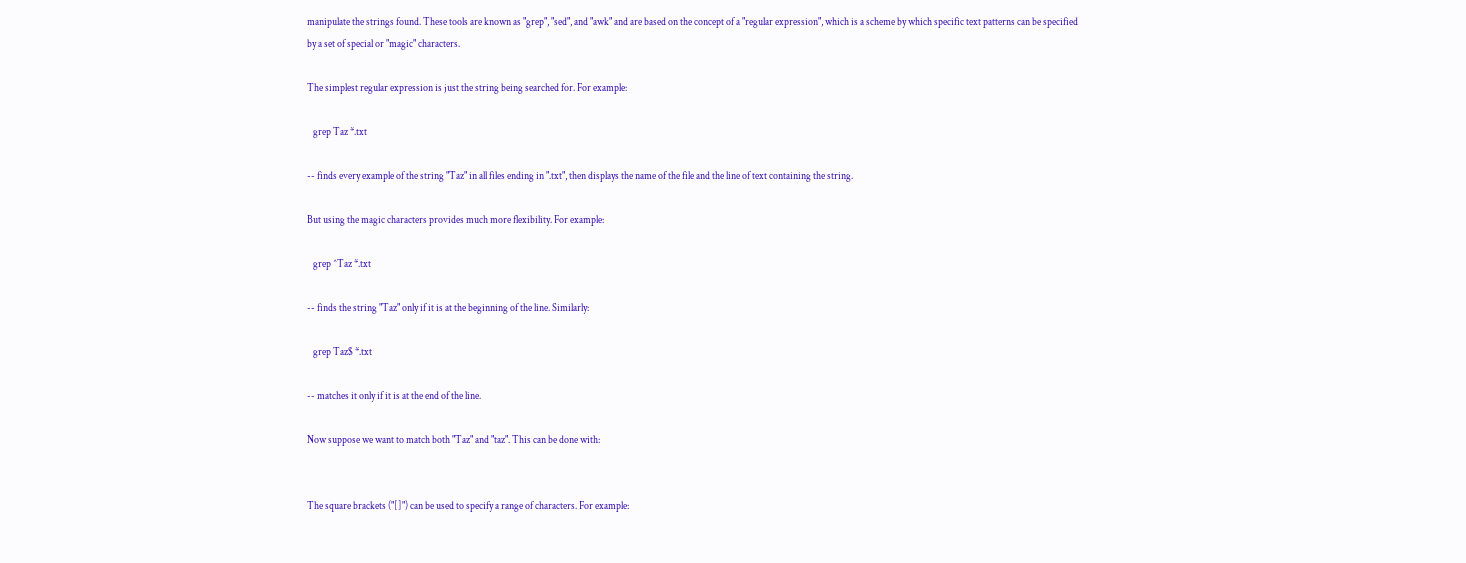manipulate the strings found. These tools are known as "grep", "sed", and "awk" and are based on the concept of a "regular expression", which is a scheme by which specific text patterns can be specified by a set of special or "magic" characters.

The simplest regular expression is just the string being searched for. For example:

   grep Taz *.txt

-- finds every example of the string "Taz" in all files ending in ".txt", then displays the name of the file and the line of text containing the string.

But using the magic characters provides much more flexibility. For example:

   grep ^Taz *.txt

-- finds the string "Taz" only if it is at the beginning of the line. Similarly:

   grep Taz$ *.txt

-- matches it only if it is at the end of the line.

Now suppose we want to match both "Taz" and "taz". This can be done with:


The square brackets ("[]") can be used to specify a range of characters. For example: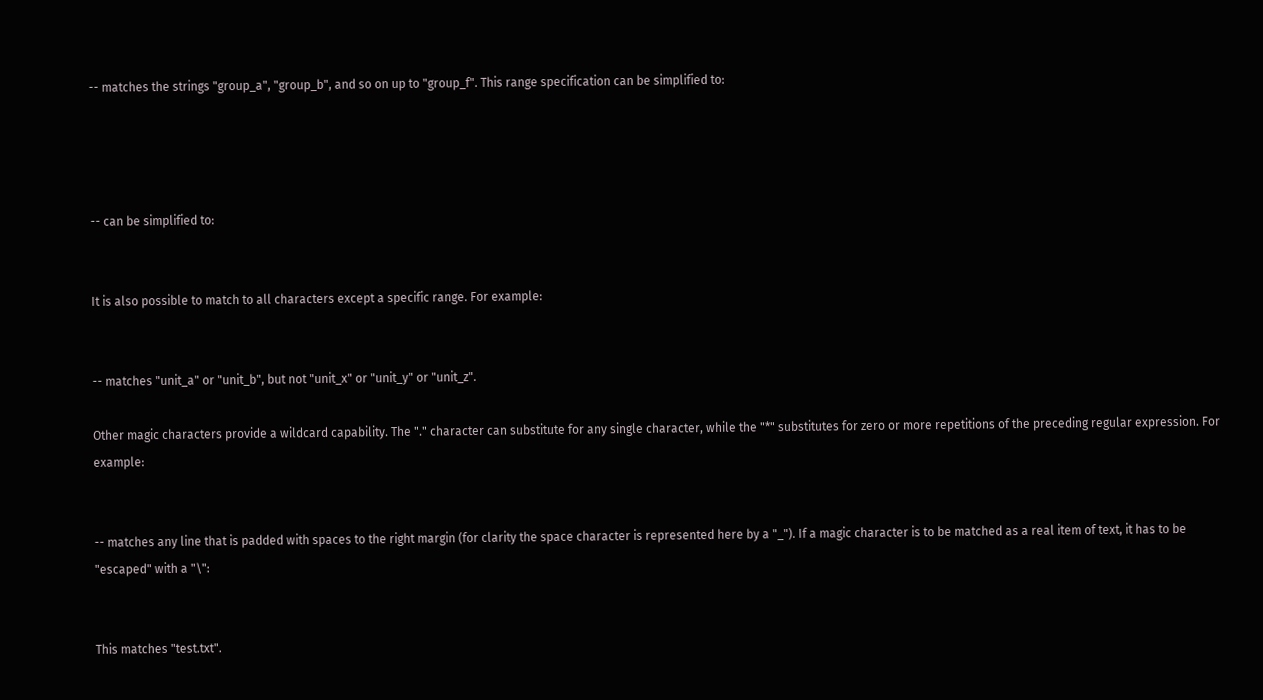-- matches the strings "group_a", "group_b", and so on up to "group_f". This range specification can be simplified to:




-- can be simplified to:


It is also possible to match to all characters except a specific range. For example:


-- matches "unit_a" or "unit_b", but not "unit_x" or "unit_y" or "unit_z".

Other magic characters provide a wildcard capability. The "." character can substitute for any single character, while the "*" substitutes for zero or more repetitions of the preceding regular expression. For example:


-- matches any line that is padded with spaces to the right margin (for clarity the space character is represented here by a "_"). If a magic character is to be matched as a real item of text, it has to be "escaped" with a "\":


This matches "test.txt".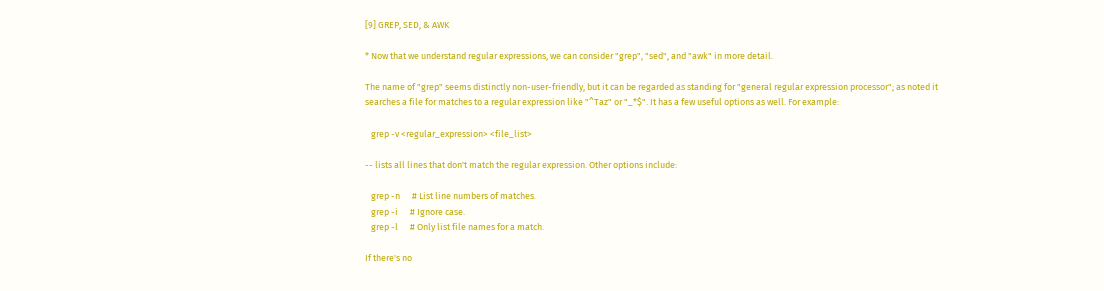[9] GREP, SED, & AWK

* Now that we understand regular expressions, we can consider "grep", "sed", and "awk" in more detail.

The name of "grep" seems distinctly non-user-friendly, but it can be regarded as standing for "general regular expression processor"; as noted it searches a file for matches to a regular expression like "^Taz" or "_*$". It has a few useful options as well. For example:

   grep -v <regular_expression> <file_list>

-- lists all lines that don't match the regular expression. Other options include:

   grep -n      # List line numbers of matches.
   grep -i      # Ignore case.
   grep -l      # Only list file names for a match.

If there's no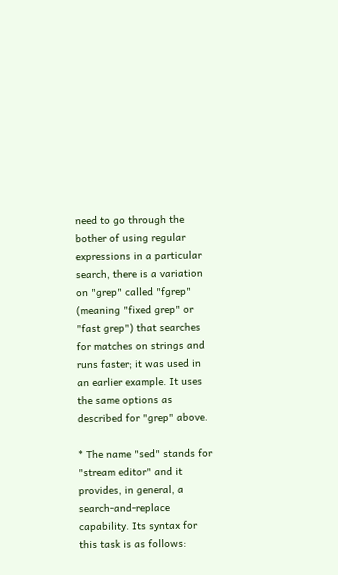need to go through the bother of using regular expressions in a particular search, there is a variation on "grep" called "fgrep" (meaning "fixed grep" or "fast grep") that searches for matches on strings and runs faster; it was used in an earlier example. It uses the same options as described for "grep" above.

* The name "sed" stands for "stream editor" and it provides, in general, a search-and-replace capability. Its syntax for this task is as follows: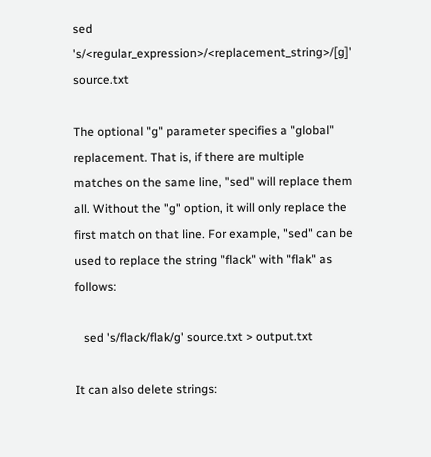sed 's/<regular_expression>/<replacement_string>/[g]' source.txt

The optional "g" parameter specifies a "global" replacement. That is, if there are multiple matches on the same line, "sed" will replace them all. Without the "g" option, it will only replace the first match on that line. For example, "sed" can be used to replace the string "flack" with "flak" as follows:

   sed 's/flack/flak/g' source.txt > output.txt

It can also delete strings: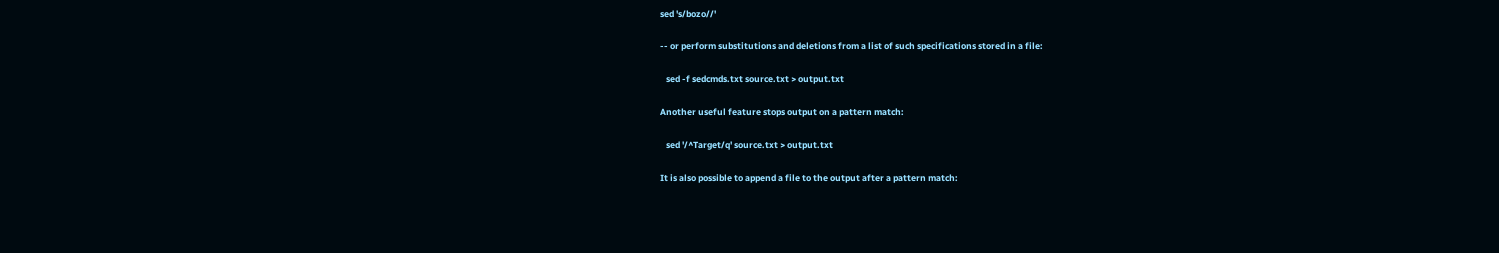sed 's/bozo//'

-- or perform substitutions and deletions from a list of such specifications stored in a file:

   sed -f sedcmds.txt source.txt > output.txt

Another useful feature stops output on a pattern match:

   sed '/^Target/q' source.txt > output.txt

It is also possible to append a file to the output after a pattern match: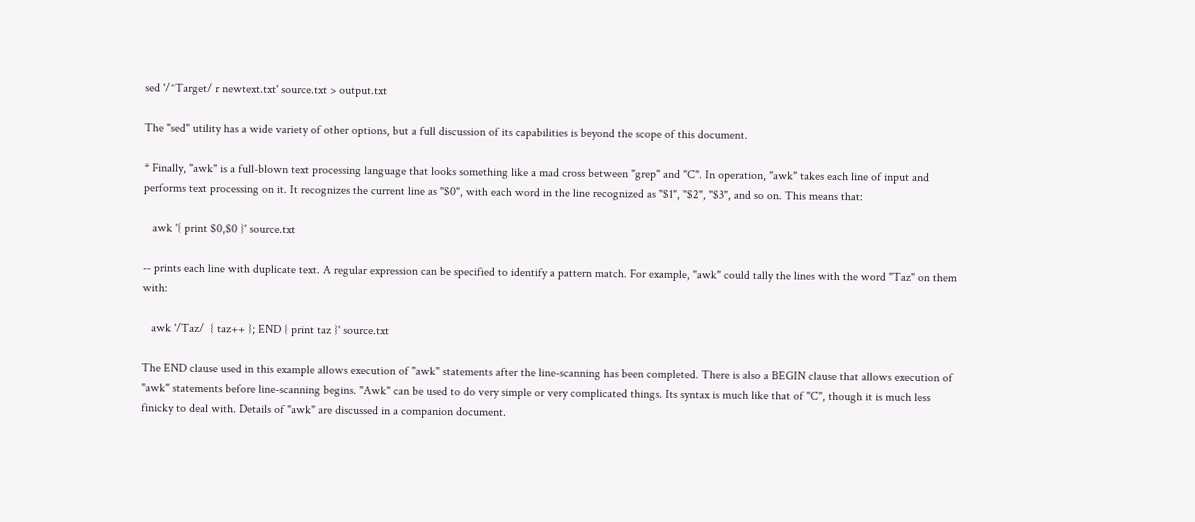sed '/^Target/ r newtext.txt' source.txt > output.txt

The "sed" utility has a wide variety of other options, but a full discussion of its capabilities is beyond the scope of this document.

* Finally, "awk" is a full-blown text processing language that looks something like a mad cross between "grep" and "C". In operation, "awk" takes each line of input and performs text processing on it. It recognizes the current line as "$0", with each word in the line recognized as "$1", "$2", "$3", and so on. This means that:

   awk '{ print $0,$0 }' source.txt

-- prints each line with duplicate text. A regular expression can be specified to identify a pattern match. For example, "awk" could tally the lines with the word "Taz" on them with:

   awk '/Taz/  { taz++ }; END { print taz }' source.txt

The END clause used in this example allows execution of "awk" statements after the line-scanning has been completed. There is also a BEGIN clause that allows execution of "awk" statements before line-scanning begins. "Awk" can be used to do very simple or very complicated things. Its syntax is much like that of "C", though it is much less finicky to deal with. Details of "awk" are discussed in a companion document.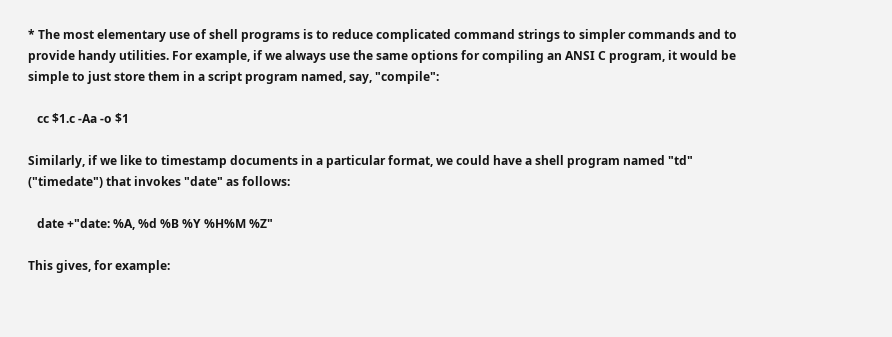* The most elementary use of shell programs is to reduce complicated command strings to simpler commands and to provide handy utilities. For example, if we always use the same options for compiling an ANSI C program, it would be simple to just store them in a script program named, say, "compile":

   cc $1.c -Aa -o $1

Similarly, if we like to timestamp documents in a particular format, we could have a shell program named "td" ("timedate") that invokes "date" as follows:

   date +"date: %A, %d %B %Y %H%M %Z"

This gives, for example: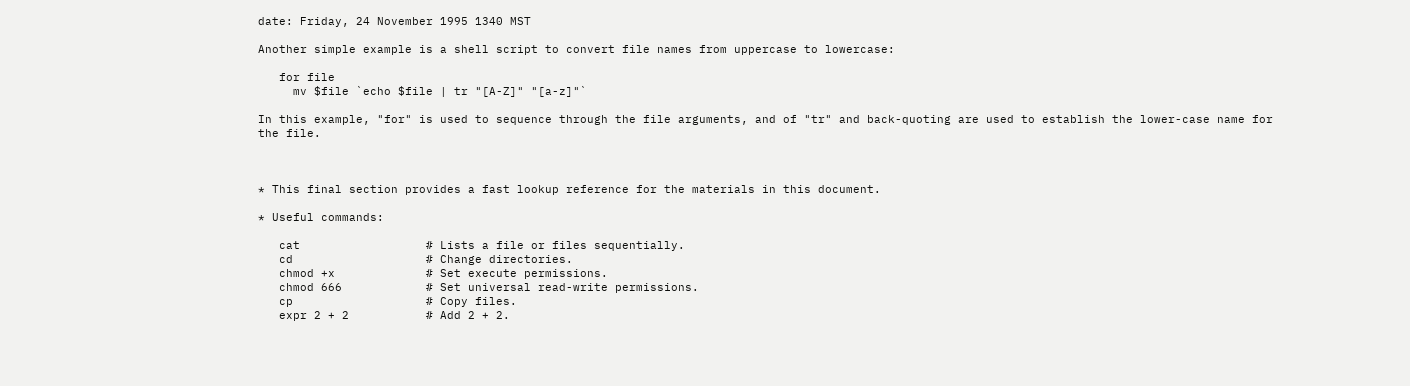date: Friday, 24 November 1995 1340 MST

Another simple example is a shell script to convert file names from uppercase to lowercase:

   for file
     mv $file `echo $file | tr "[A-Z]" "[a-z]"`

In this example, "for" is used to sequence through the file arguments, and of "tr" and back-quoting are used to establish the lower-case name for the file.



* This final section provides a fast lookup reference for the materials in this document.

* Useful commands:

   cat                  # Lists a file or files sequentially.
   cd                   # Change directories.
   chmod +x             # Set execute permissions.
   chmod 666            # Set universal read-write permissions.
   cp                   # Copy files.
   expr 2 + 2           # Add 2 + 2.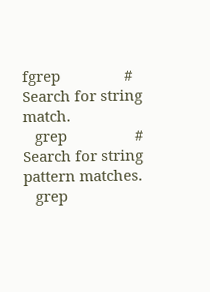fgrep                # Search for string match.
   grep                 # Search for string pattern matches.
   grep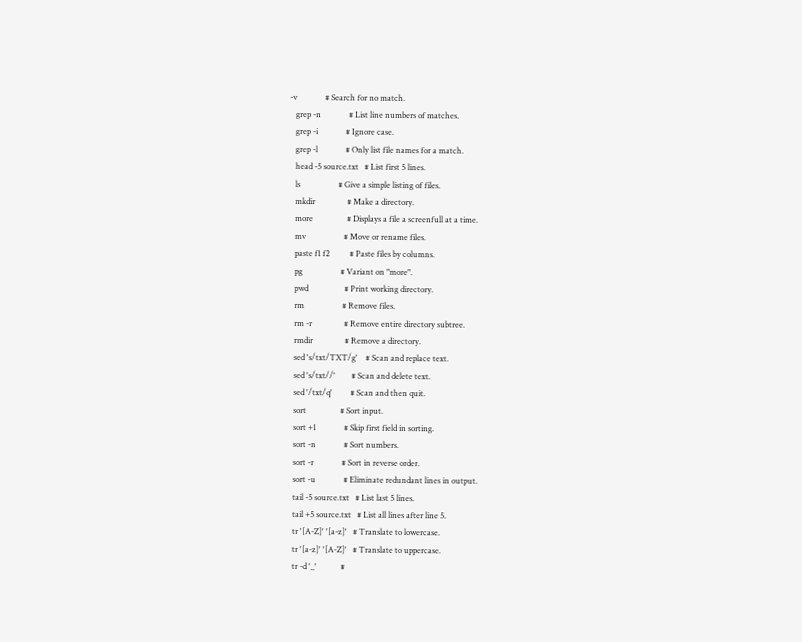-v              # Search for no match.
   grep -n              # List line numbers of matches.
   grep -i              # Ignore case.
   grep -l              # Only list file names for a match.
   head -5 source.txt   # List first 5 lines.
   ls                   # Give a simple listing of files.
   mkdir                # Make a directory.
   more                 # Displays a file a screenfull at a time.
   mv                   # Move or rename files.
   paste f1 f2          # Paste files by columns.
   pg                   # Variant on "more".
   pwd                  # Print working directory.
   rm                   # Remove files.
   rm -r                # Remove entire directory subtree.
   rmdir                # Remove a directory.
   sed 's/txt/TXT/g'    # Scan and replace text.
   sed 's/txt//'        # Scan and delete text.
   sed '/txt/q'         # Scan and then quit.
   sort                 # Sort input.
   sort +1              # Skip first field in sorting.
   sort -n              # Sort numbers.
   sort -r              # Sort in reverse order.
   sort -u              # Eliminate redundant lines in output.
   tail -5 source.txt   # List last 5 lines.
   tail +5 source.txt   # List all lines after line 5.
   tr '[A-Z]' '[a-z]'   # Translate to lowercase.
   tr '[a-z]' '[A-Z]'   # Translate to uppercase.
   tr -d '_'            #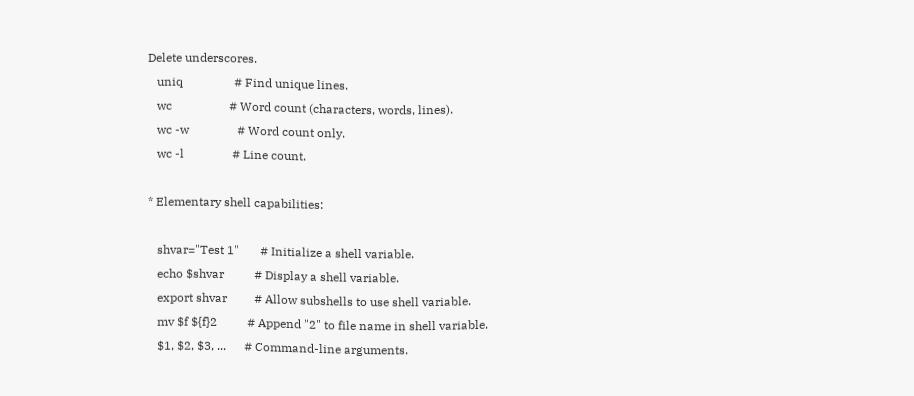Delete underscores.
   uniq                 # Find unique lines.
   wc                   # Word count (characters, words, lines).
   wc -w                # Word count only.
   wc -l                # Line count.

* Elementary shell capabilities:

   shvar="Test 1"       # Initialize a shell variable.
   echo $shvar          # Display a shell variable.
   export shvar         # Allow subshells to use shell variable.
   mv $f ${f}2          # Append "2" to file name in shell variable.
   $1, $2, $3, ...      # Command-line arguments.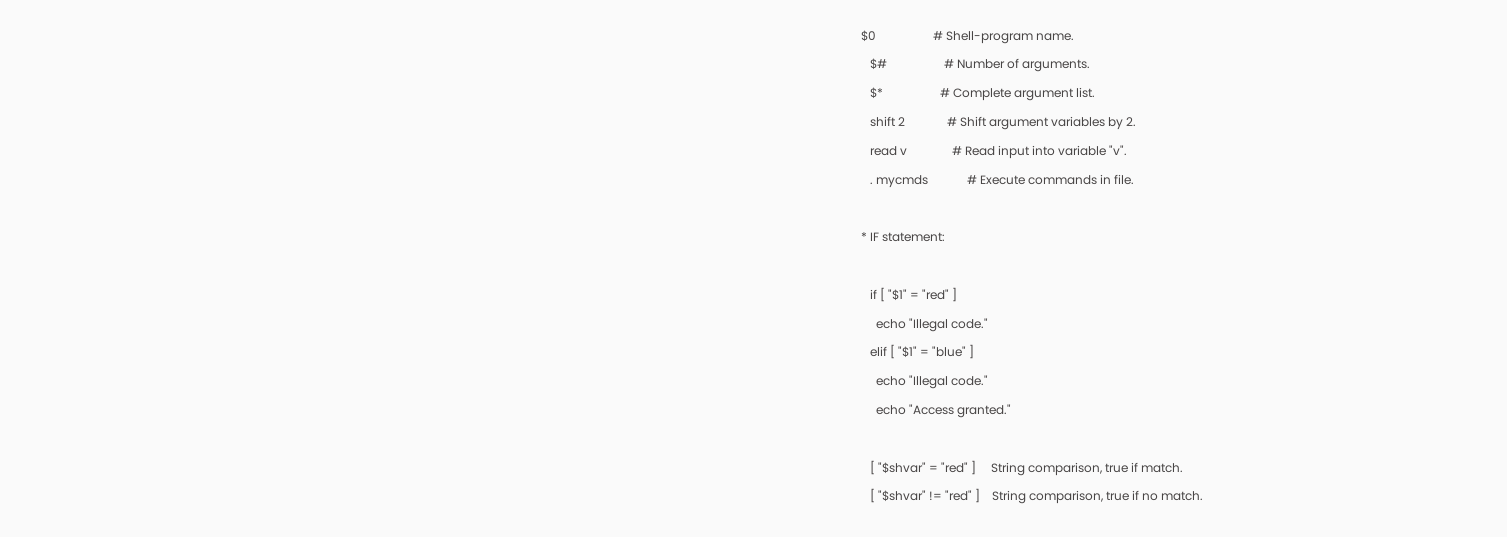$0                   # Shell-program name.
   $#                   # Number of arguments.
   $*                   # Complete argument list.
   shift 2              # Shift argument variables by 2.
   read v               # Read input into variable "v".
   . mycmds             # Execute commands in file.

* IF statement:

   if [ "$1" = "red" ]
     echo "Illegal code."
   elif [ "$1" = "blue" ]
     echo "Illegal code."
     echo "Access granted."

   [ "$shvar" = "red" ]     String comparison, true if match.
   [ "$shvar" != "red" ]    String comparison, true if no match.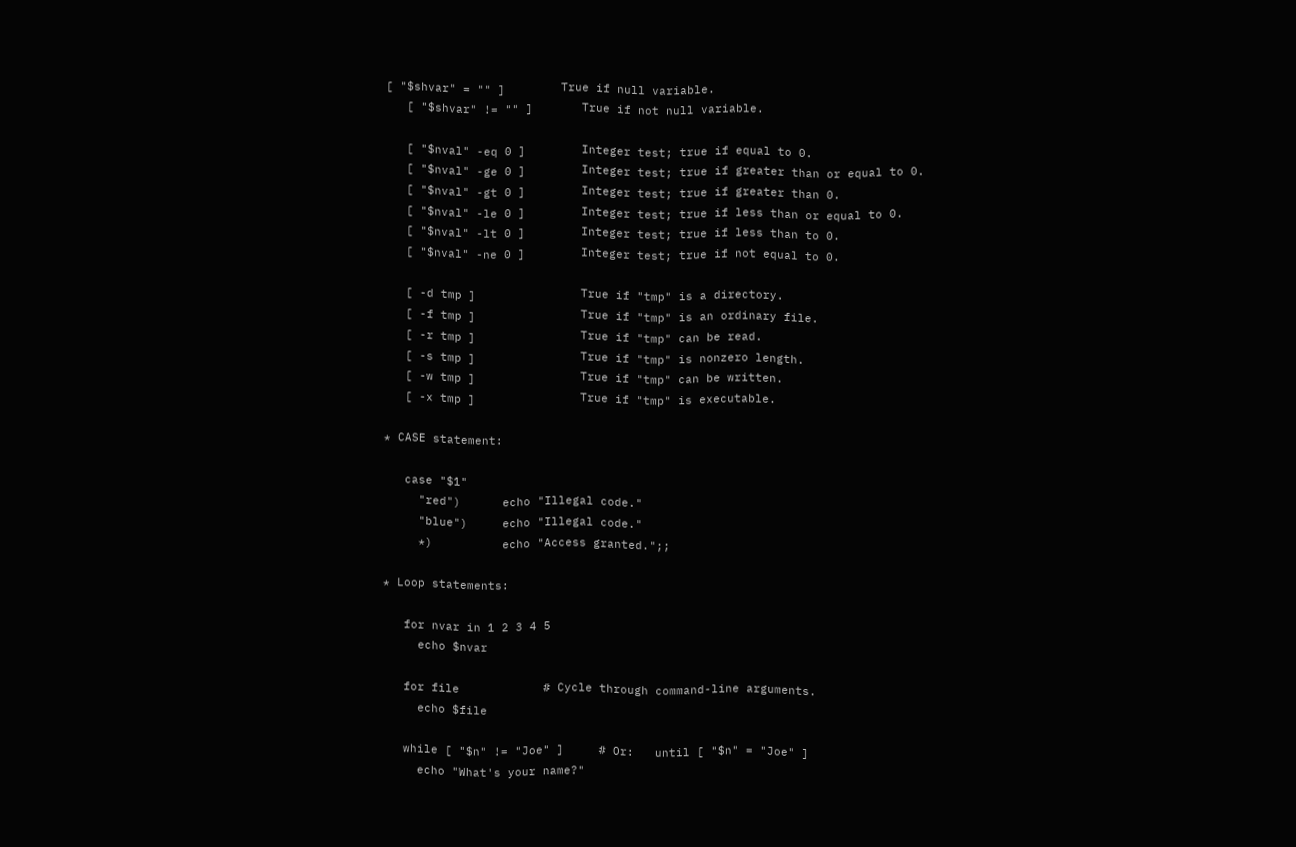[ "$shvar" = "" ]        True if null variable.
   [ "$shvar" != "" ]       True if not null variable.

   [ "$nval" -eq 0 ]        Integer test; true if equal to 0.
   [ "$nval" -ge 0 ]        Integer test; true if greater than or equal to 0.
   [ "$nval" -gt 0 ]        Integer test; true if greater than 0.
   [ "$nval" -le 0 ]        Integer test; true if less than or equal to 0.
   [ "$nval" -lt 0 ]        Integer test; true if less than to 0.
   [ "$nval" -ne 0 ]        Integer test; true if not equal to 0.

   [ -d tmp ]               True if "tmp" is a directory.
   [ -f tmp ]               True if "tmp" is an ordinary file.
   [ -r tmp ]               True if "tmp" can be read.
   [ -s tmp ]               True if "tmp" is nonzero length.
   [ -w tmp ]               True if "tmp" can be written.
   [ -x tmp ]               True if "tmp" is executable.

* CASE statement:

   case "$1"
     "red")      echo "Illegal code."
     "blue")     echo "Illegal code."
     *)          echo "Access granted.";;

* Loop statements:

   for nvar in 1 2 3 4 5
     echo $nvar

   for file            # Cycle through command-line arguments.
     echo $file

   while [ "$n" != "Joe" ]     # Or:   until [ "$n" = "Joe" ]
     echo "What's your name?"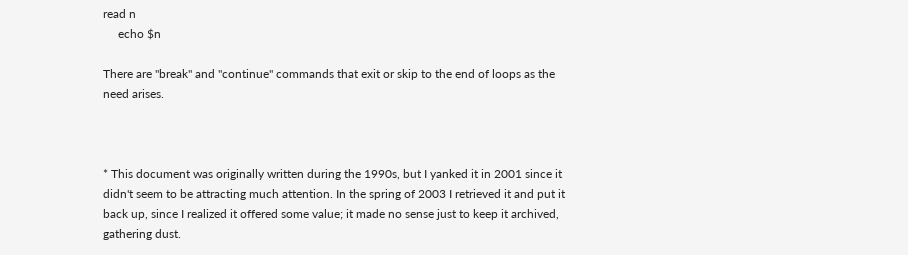read n
     echo $n

There are "break" and "continue" commands that exit or skip to the end of loops as the need arises.



* This document was originally written during the 1990s, but I yanked it in 2001 since it didn't seem to be attracting much attention. In the spring of 2003 I retrieved it and put it back up, since I realized it offered some value; it made no sense just to keep it archived, gathering dust.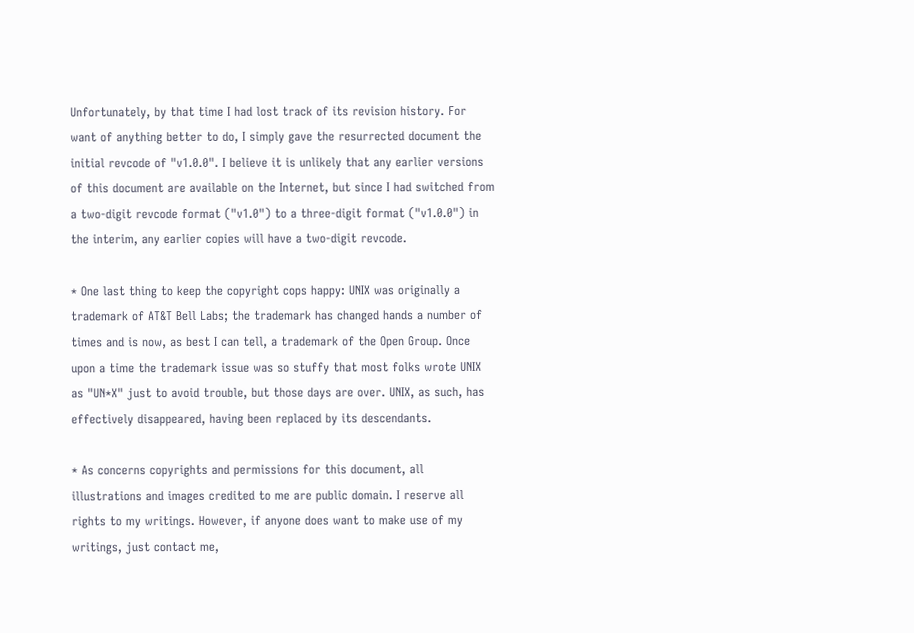Unfortunately, by that time I had lost track of its revision history. For want of anything better to do, I simply gave the resurrected document the initial revcode of "v1.0.0". I believe it is unlikely that any earlier versions of this document are available on the Internet, but since I had switched from a two-digit revcode format ("v1.0") to a three-digit format ("v1.0.0") in the interim, any earlier copies will have a two-digit revcode.

* One last thing to keep the copyright cops happy: UNIX was originally a trademark of AT&T Bell Labs; the trademark has changed hands a number of times and is now, as best I can tell, a trademark of the Open Group. Once upon a time the trademark issue was so stuffy that most folks wrote UNIX as "UN*X" just to avoid trouble, but those days are over. UNIX, as such, has effectively disappeared, having been replaced by its descendants.

* As concerns copyrights and permissions for this document, all illustrations and images credited to me are public domain. I reserve all rights to my writings. However, if anyone does want to make use of my writings, just contact me,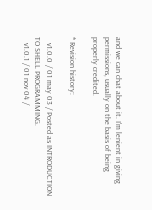and we can chat about it. I'm lenient in giving permissions, usually on the basis of being properly credited.

* Revision history:

   v1.0.0 / 01 may 03 / Posted as INTRODUCTION TO SHELL PROGRAMMING.
   v1.0.1 / 01 nov 04 /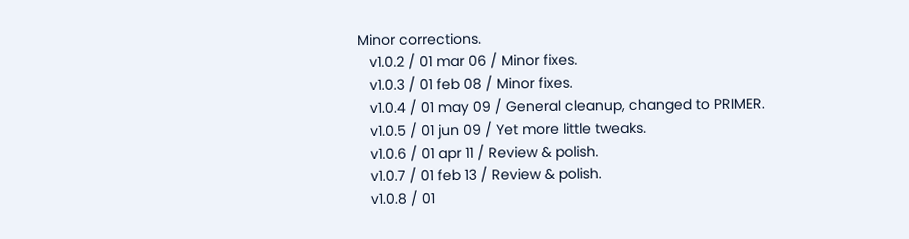Minor corrections.
   v1.0.2 / 01 mar 06 / Minor fixes.
   v1.0.3 / 01 feb 08 / Minor fixes.
   v1.0.4 / 01 may 09 / General cleanup, changed to PRIMER.
   v1.0.5 / 01 jun 09 / Yet more little tweaks.
   v1.0.6 / 01 apr 11 / Review & polish.
   v1.0.7 / 01 feb 13 / Review & polish.
   v1.0.8 / 01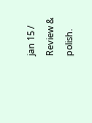jan 15 / Review & polish.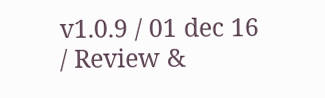v1.0.9 / 01 dec 16 / Review &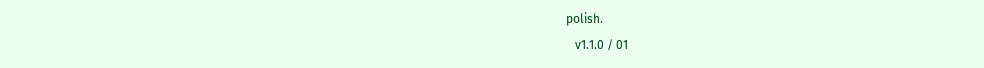polish.
   v1.1.0 / 01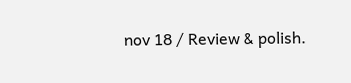nov 18 / Review & polish.